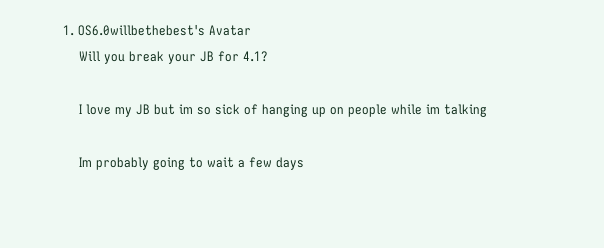1. OS6.0willbethebest's Avatar
    Will you break your JB for 4.1?

    I love my JB but im so sick of hanging up on people while im talking

    Im probably going to wait a few days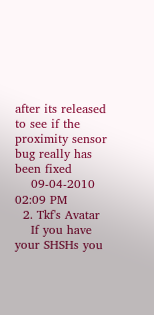after its released to see if the proximity sensor bug really has been fixed
    09-04-2010 02:09 PM
  2. Tkf's Avatar
    If you have your SHSHs you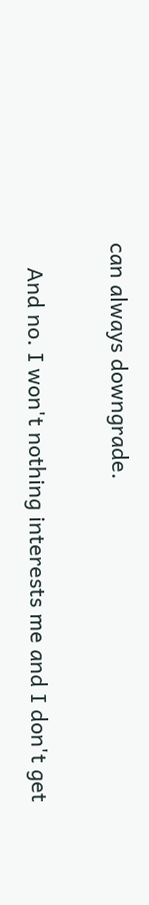can always downgrade.

    And no. I won't nothing interests me and I don't get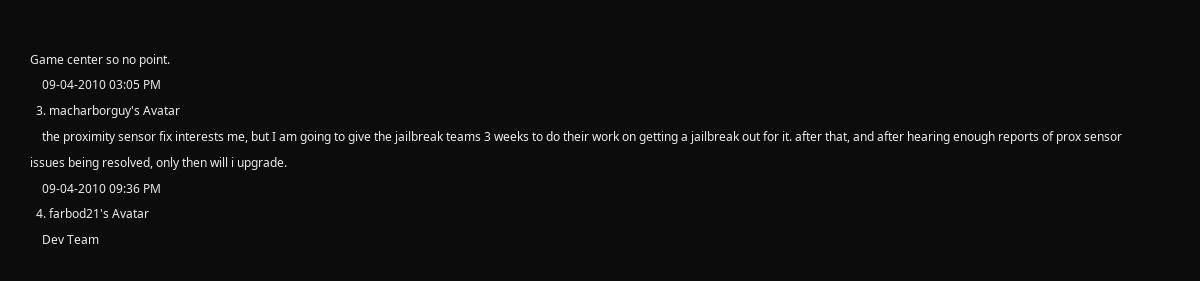Game center so no point.
    09-04-2010 03:05 PM
  3. macharborguy's Avatar
    the proximity sensor fix interests me, but I am going to give the jailbreak teams 3 weeks to do their work on getting a jailbreak out for it. after that, and after hearing enough reports of prox sensor issues being resolved, only then will i upgrade.
    09-04-2010 09:36 PM
  4. farbod21's Avatar
    Dev Team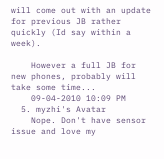will come out with an update for previous JB rather quickly (Id say within a week).

    However a full JB for new phones, probably will take some time...
    09-04-2010 10:09 PM
  5. myzhi's Avatar
    Nope. Don't have sensor issue and love my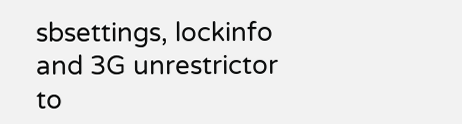sbsettings, lockinfo and 3G unrestrictor to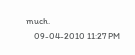much.
    09-04-2010 11:27 PM